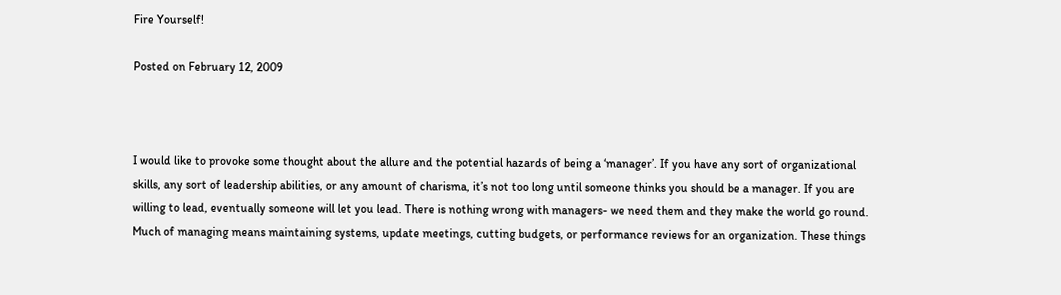Fire Yourself!

Posted on February 12, 2009



I would like to provoke some thought about the allure and the potential hazards of being a ‘manager’. If you have any sort of organizational skills, any sort of leadership abilities, or any amount of charisma, it’s not too long until someone thinks you should be a manager. If you are willing to lead, eventually someone will let you lead. There is nothing wrong with managers- we need them and they make the world go round. Much of managing means maintaining systems, update meetings, cutting budgets, or performance reviews for an organization. These things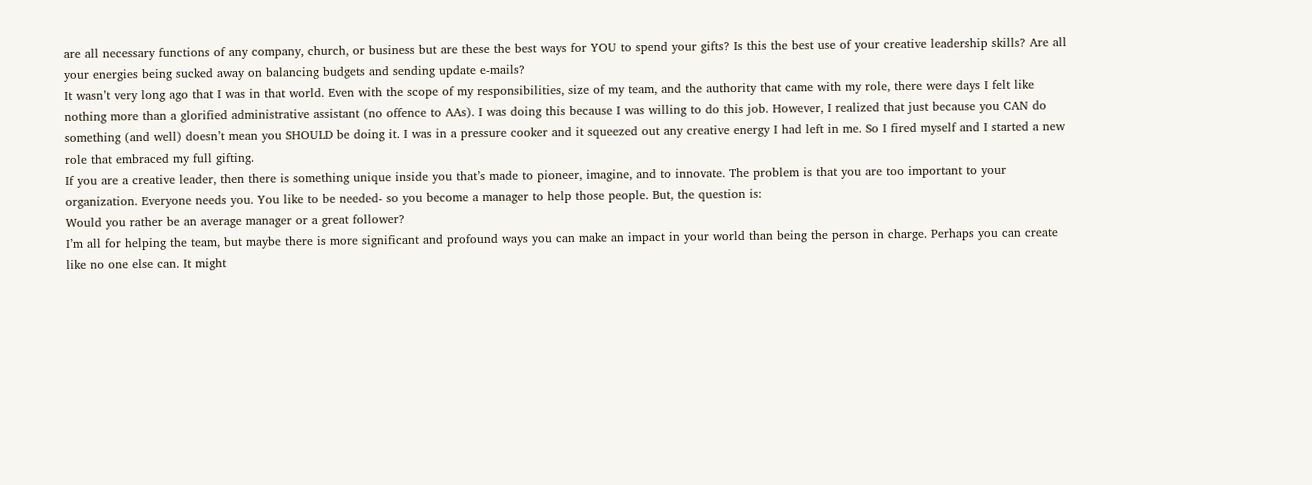are all necessary functions of any company, church, or business but are these the best ways for YOU to spend your gifts? Is this the best use of your creative leadership skills? Are all your energies being sucked away on balancing budgets and sending update e-mails?
It wasn’t very long ago that I was in that world. Even with the scope of my responsibilities, size of my team, and the authority that came with my role, there were days I felt like nothing more than a glorified administrative assistant (no offence to AAs). I was doing this because I was willing to do this job. However, I realized that just because you CAN do something (and well) doesn’t mean you SHOULD be doing it. I was in a pressure cooker and it squeezed out any creative energy I had left in me. So I fired myself and I started a new role that embraced my full gifting.
If you are a creative leader, then there is something unique inside you that’s made to pioneer, imagine, and to innovate. The problem is that you are too important to your organization. Everyone needs you. You like to be needed- so you become a manager to help those people. But, the question is:
Would you rather be an average manager or a great follower?
I’m all for helping the team, but maybe there is more significant and profound ways you can make an impact in your world than being the person in charge. Perhaps you can create like no one else can. It might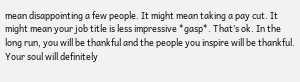mean disappointing a few people. It might mean taking a pay cut. It might mean your job title is less impressive *gasp*. That’s ok. In the long run, you will be thankful and the people you inspire will be thankful. Your soul will definitely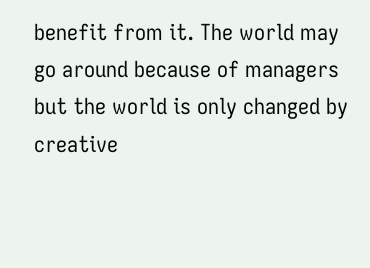benefit from it. The world may go around because of managers but the world is only changed by creative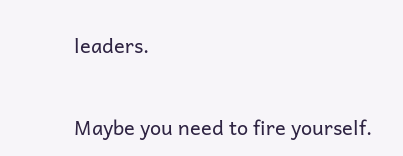leaders.

Maybe you need to fire yourself.